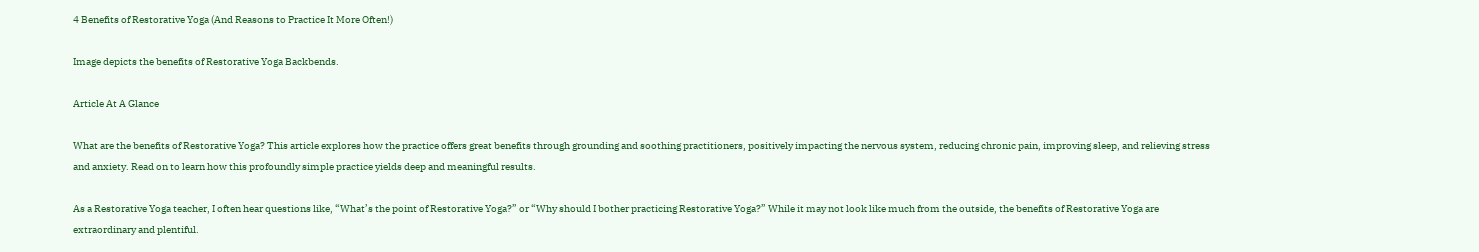4 Benefits of Restorative Yoga (And Reasons to Practice It More Often!)

Image depicts the benefits of Restorative Yoga Backbends.

Article At A Glance

What are the benefits of Restorative Yoga? This article explores how the practice offers great benefits through grounding and soothing practitioners, positively impacting the nervous system, reducing chronic pain, improving sleep, and relieving stress and anxiety. Read on to learn how this profoundly simple practice yields deep and meaningful results.

As a Restorative Yoga teacher, I often hear questions like, “What’s the point of Restorative Yoga?” or “Why should I bother practicing Restorative Yoga?” While it may not look like much from the outside, the benefits of Restorative Yoga are extraordinary and plentiful.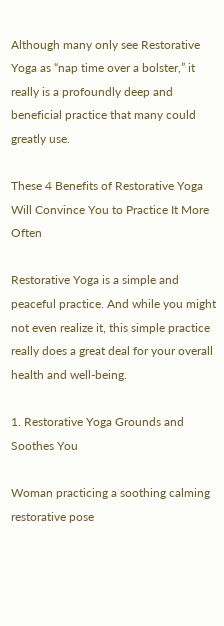Although many only see Restorative Yoga as “nap time over a bolster,” it really is a profoundly deep and beneficial practice that many could greatly use.

These 4 Benefits of Restorative Yoga Will Convince You to Practice It More Often

Restorative Yoga is a simple and peaceful practice. And while you might not even realize it, this simple practice really does a great deal for your overall health and well-being.

1. Restorative Yoga Grounds and Soothes You

Woman practicing a soothing calming restorative pose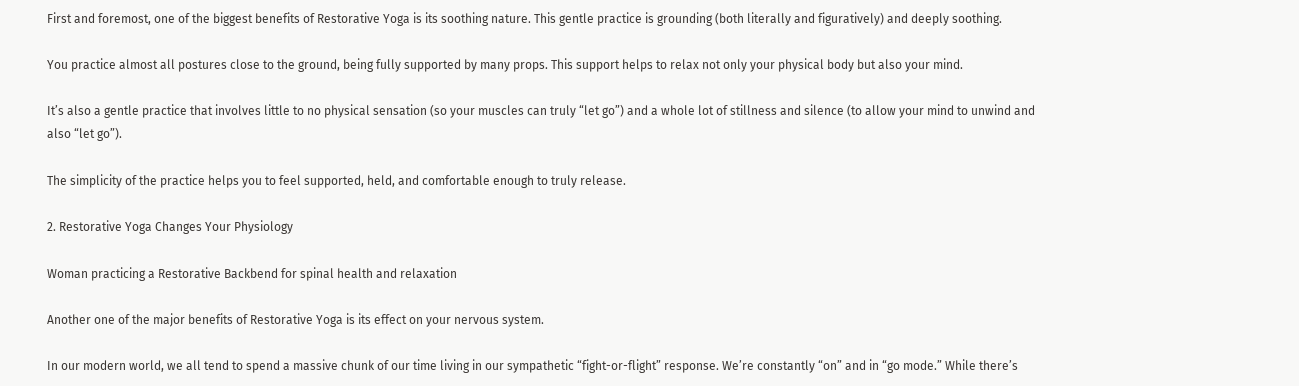First and foremost, one of the biggest benefits of Restorative Yoga is its soothing nature. This gentle practice is grounding (both literally and figuratively) and deeply soothing.

You practice almost all postures close to the ground, being fully supported by many props. This support helps to relax not only your physical body but also your mind.

It’s also a gentle practice that involves little to no physical sensation (so your muscles can truly “let go”) and a whole lot of stillness and silence (to allow your mind to unwind and also “let go”).

The simplicity of the practice helps you to feel supported, held, and comfortable enough to truly release.

2. Restorative Yoga Changes Your Physiology

Woman practicing a Restorative Backbend for spinal health and relaxation

Another one of the major benefits of Restorative Yoga is its effect on your nervous system.

In our modern world, we all tend to spend a massive chunk of our time living in our sympathetic “fight-or-flight” response. We’re constantly “on” and in “go mode.” While there’s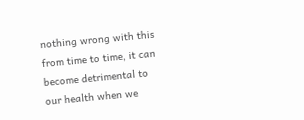nothing wrong with this from time to time, it can become detrimental to our health when we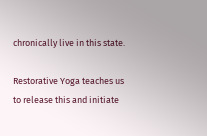chronically live in this state.

Restorative Yoga teaches us to release this and initiate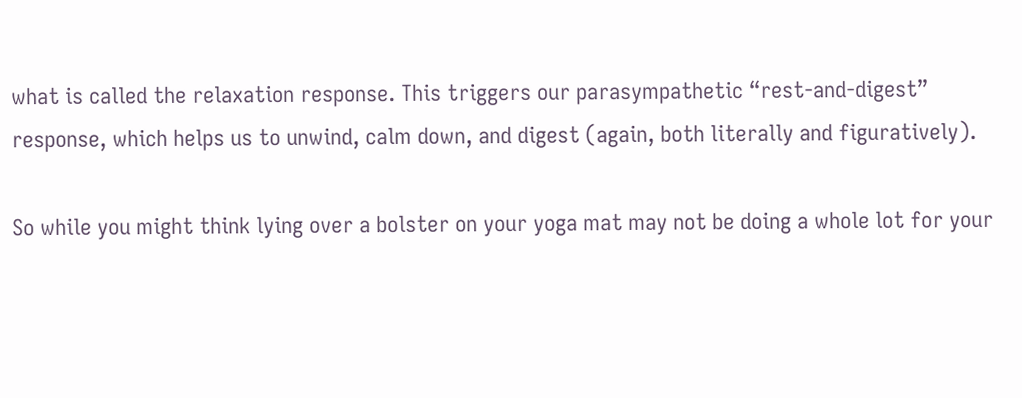what is called the relaxation response. This triggers our parasympathetic “rest-and-digest” response, which helps us to unwind, calm down, and digest (again, both literally and figuratively).

So while you might think lying over a bolster on your yoga mat may not be doing a whole lot for your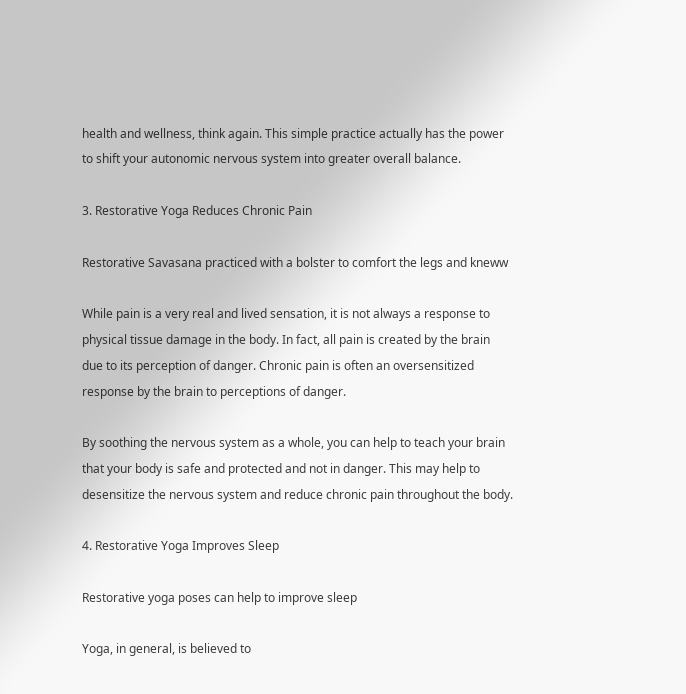health and wellness, think again. This simple practice actually has the power to shift your autonomic nervous system into greater overall balance.

3. Restorative Yoga Reduces Chronic Pain

Restorative Savasana practiced with a bolster to comfort the legs and kneww

While pain is a very real and lived sensation, it is not always a response to physical tissue damage in the body. In fact, all pain is created by the brain due to its perception of danger. Chronic pain is often an oversensitized response by the brain to perceptions of danger.

By soothing the nervous system as a whole, you can help to teach your brain that your body is safe and protected and not in danger. This may help to desensitize the nervous system and reduce chronic pain throughout the body.

4. Restorative Yoga Improves Sleep

Restorative yoga poses can help to improve sleep

Yoga, in general, is believed to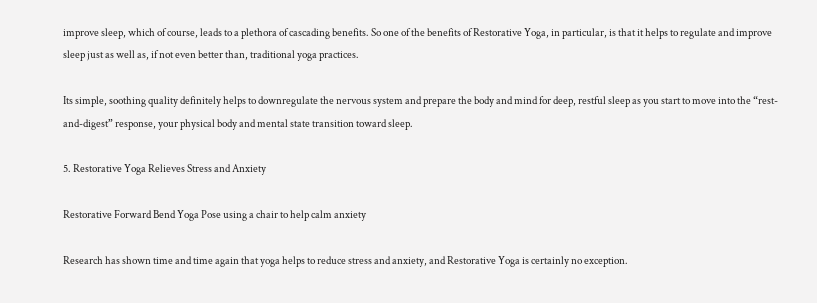improve sleep, which of course, leads to a plethora of cascading benefits. So one of the benefits of Restorative Yoga, in particular, is that it helps to regulate and improve sleep just as well as, if not even better than, traditional yoga practices.

Its simple, soothing quality definitely helps to downregulate the nervous system and prepare the body and mind for deep, restful sleep as you start to move into the “rest-and-digest” response, your physical body and mental state transition toward sleep.

5. Restorative Yoga Relieves Stress and Anxiety

Restorative Forward Bend Yoga Pose using a chair to help calm anxiety

Research has shown time and time again that yoga helps to reduce stress and anxiety, and Restorative Yoga is certainly no exception.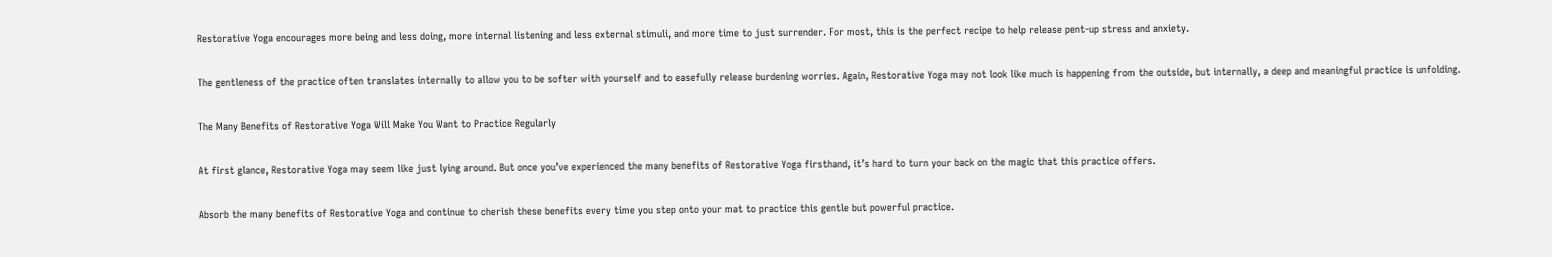Restorative Yoga encourages more being and less doing, more internal listening and less external stimuli, and more time to just surrender. For most, this is the perfect recipe to help release pent-up stress and anxiety.

The gentleness of the practice often translates internally to allow you to be softer with yourself and to easefully release burdening worries. Again, Restorative Yoga may not look like much is happening from the outside, but internally, a deep and meaningful practice is unfolding.

The Many Benefits of Restorative Yoga Will Make You Want to Practice Regularly

At first glance, Restorative Yoga may seem like just lying around. But once you’ve experienced the many benefits of Restorative Yoga firsthand, it’s hard to turn your back on the magic that this practice offers.

Absorb the many benefits of Restorative Yoga and continue to cherish these benefits every time you step onto your mat to practice this gentle but powerful practice.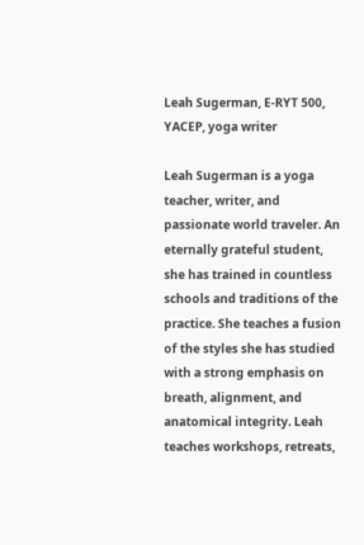Leah Sugerman, E-RYT 500, YACEP, yoga writer

Leah Sugerman is a yoga teacher, writer, and passionate world traveler. An eternally grateful student, she has trained in countless schools and traditions of the practice. She teaches a fusion of the styles she has studied with a strong emphasis on breath, alignment, and anatomical integrity. Leah teaches workshops, retreats,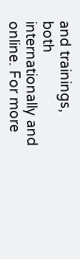and trainings, both internationally and online. For more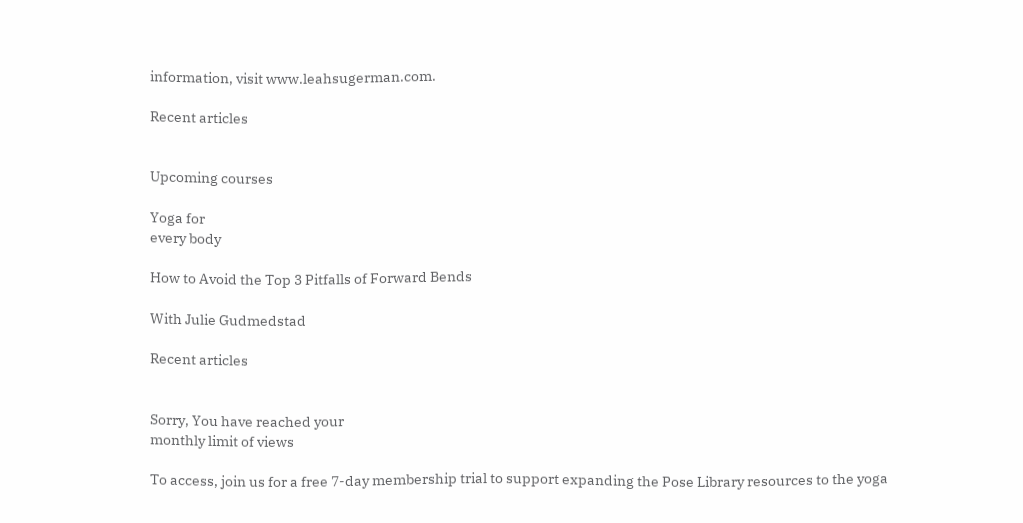information, visit www.leahsugerman.com.

Recent articles


Upcoming courses

Yoga for
every body

How to Avoid the Top 3 Pitfalls of Forward Bends

With Julie Gudmedstad

Recent articles


Sorry, You have reached your
monthly limit of views

To access, join us for a free 7-day membership trial to support expanding the Pose Library resources to the yoga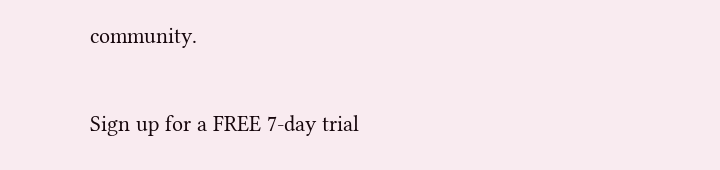community.

Sign up for a FREE 7-day trial